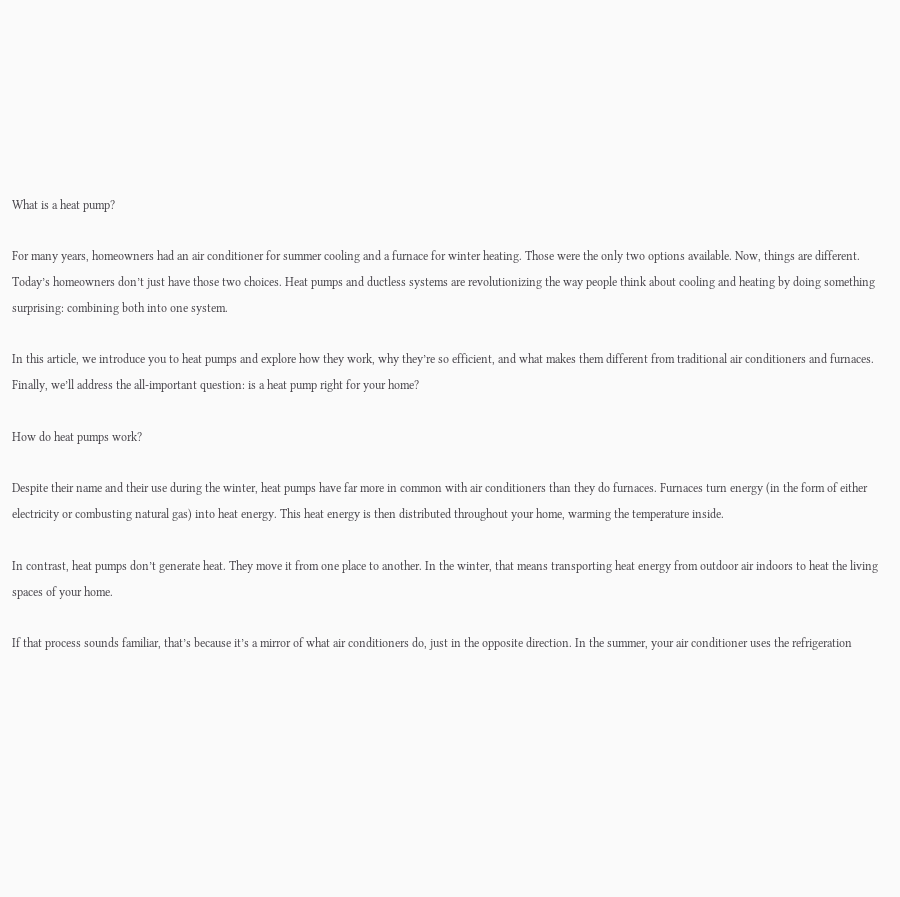What is a heat pump?

For many years, homeowners had an air conditioner for summer cooling and a furnace for winter heating. Those were the only two options available. Now, things are different. Today’s homeowners don’t just have those two choices. Heat pumps and ductless systems are revolutionizing the way people think about cooling and heating by doing something surprising: combining both into one system.

In this article, we introduce you to heat pumps and explore how they work, why they’re so efficient, and what makes them different from traditional air conditioners and furnaces. Finally, we’ll address the all-important question: is a heat pump right for your home?

How do heat pumps work?

Despite their name and their use during the winter, heat pumps have far more in common with air conditioners than they do furnaces. Furnaces turn energy (in the form of either electricity or combusting natural gas) into heat energy. This heat energy is then distributed throughout your home, warming the temperature inside.

In contrast, heat pumps don’t generate heat. They move it from one place to another. In the winter, that means transporting heat energy from outdoor air indoors to heat the living spaces of your home.

If that process sounds familiar, that’s because it’s a mirror of what air conditioners do, just in the opposite direction. In the summer, your air conditioner uses the refrigeration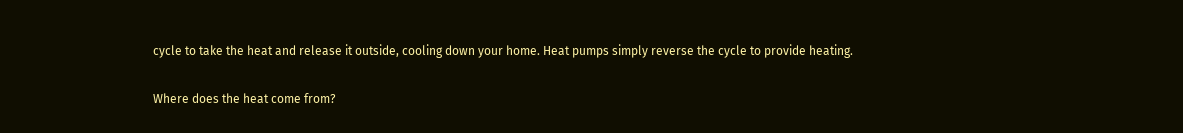cycle to take the heat and release it outside, cooling down your home. Heat pumps simply reverse the cycle to provide heating.

Where does the heat come from?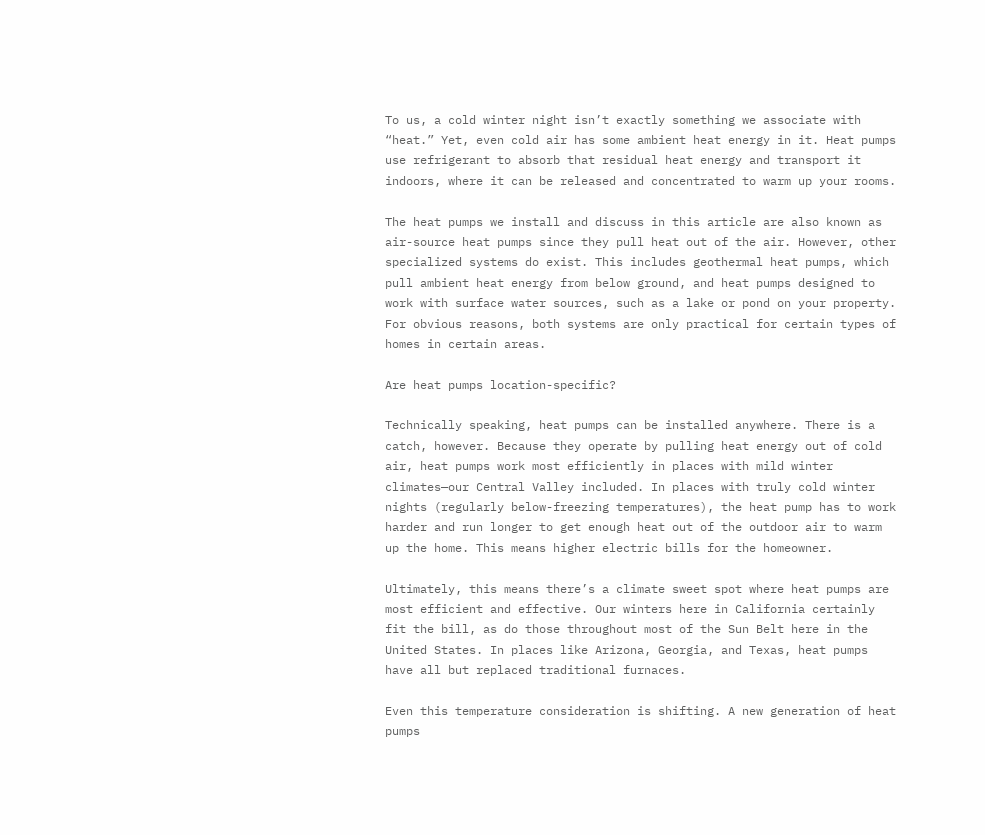To us, a cold winter night isn’t exactly something we associate with “heat.” Yet, even cold air has some ambient heat energy in it. Heat pumps use refrigerant to absorb that residual heat energy and transport it indoors, where it can be released and concentrated to warm up your rooms.

The heat pumps we install and discuss in this article are also known as air-source heat pumps since they pull heat out of the air. However, other specialized systems do exist. This includes geothermal heat pumps, which pull ambient heat energy from below ground, and heat pumps designed to work with surface water sources, such as a lake or pond on your property. For obvious reasons, both systems are only practical for certain types of homes in certain areas.

Are heat pumps location-specific?

Technically speaking, heat pumps can be installed anywhere. There is a catch, however. Because they operate by pulling heat energy out of cold air, heat pumps work most efficiently in places with mild winter climates—our Central Valley included. In places with truly cold winter nights (regularly below-freezing temperatures), the heat pump has to work harder and run longer to get enough heat out of the outdoor air to warm up the home. This means higher electric bills for the homeowner.

Ultimately, this means there’s a climate sweet spot where heat pumps are most efficient and effective. Our winters here in California certainly fit the bill, as do those throughout most of the Sun Belt here in the United States. In places like Arizona, Georgia, and Texas, heat pumps have all but replaced traditional furnaces.

Even this temperature consideration is shifting. A new generation of heat pumps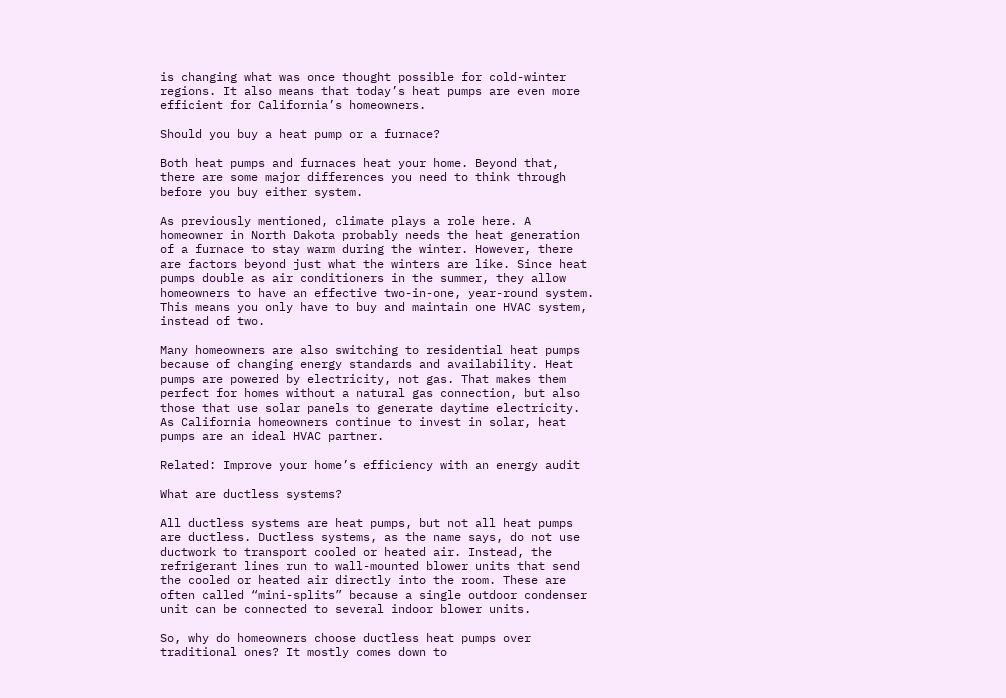is changing what was once thought possible for cold-winter regions. It also means that today’s heat pumps are even more efficient for California’s homeowners.

Should you buy a heat pump or a furnace?

Both heat pumps and furnaces heat your home. Beyond that, there are some major differences you need to think through before you buy either system.

As previously mentioned, climate plays a role here. A homeowner in North Dakota probably needs the heat generation of a furnace to stay warm during the winter. However, there are factors beyond just what the winters are like. Since heat pumps double as air conditioners in the summer, they allow homeowners to have an effective two-in-one, year-round system. This means you only have to buy and maintain one HVAC system, instead of two.

Many homeowners are also switching to residential heat pumps because of changing energy standards and availability. Heat pumps are powered by electricity, not gas. That makes them perfect for homes without a natural gas connection, but also those that use solar panels to generate daytime electricity. As California homeowners continue to invest in solar, heat pumps are an ideal HVAC partner.

Related: Improve your home’s efficiency with an energy audit

What are ductless systems?

All ductless systems are heat pumps, but not all heat pumps are ductless. Ductless systems, as the name says, do not use ductwork to transport cooled or heated air. Instead, the refrigerant lines run to wall-mounted blower units that send the cooled or heated air directly into the room. These are often called “mini-splits” because a single outdoor condenser unit can be connected to several indoor blower units.

So, why do homeowners choose ductless heat pumps over traditional ones? It mostly comes down to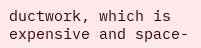ductwork, which is expensive and space-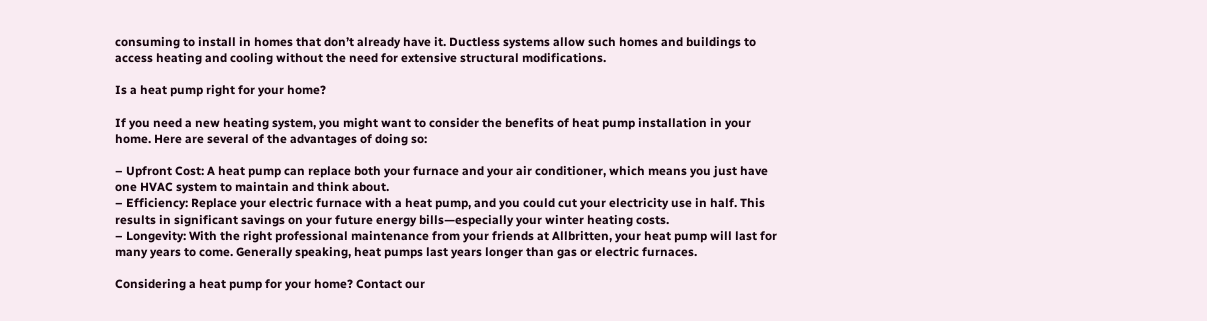consuming to install in homes that don’t already have it. Ductless systems allow such homes and buildings to access heating and cooling without the need for extensive structural modifications.

Is a heat pump right for your home?

If you need a new heating system, you might want to consider the benefits of heat pump installation in your home. Here are several of the advantages of doing so:

– Upfront Cost: A heat pump can replace both your furnace and your air conditioner, which means you just have one HVAC system to maintain and think about.
– Efficiency: Replace your electric furnace with a heat pump, and you could cut your electricity use in half. This results in significant savings on your future energy bills—especially your winter heating costs.
– Longevity: With the right professional maintenance from your friends at Allbritten, your heat pump will last for many years to come. Generally speaking, heat pumps last years longer than gas or electric furnaces.

Considering a heat pump for your home? Contact our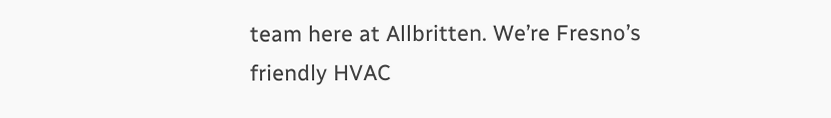team here at Allbritten. We’re Fresno’s friendly HVAC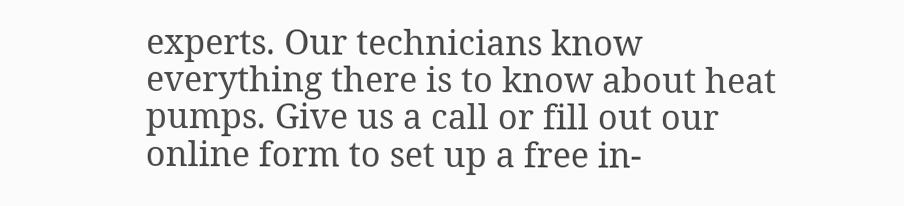experts. Our technicians know everything there is to know about heat pumps. Give us a call or fill out our online form to set up a free in-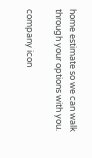home estimate so we can walk through your options with you.

company icon